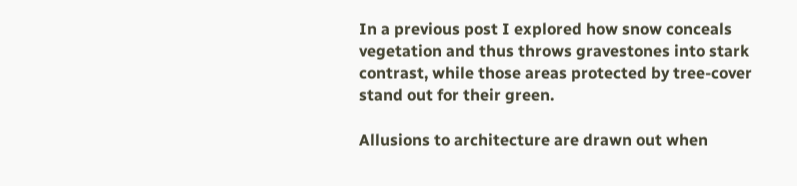In a previous post I explored how snow conceals vegetation and thus throws gravestones into stark contrast, while those areas protected by tree-cover stand out for their green.

Allusions to architecture are drawn out when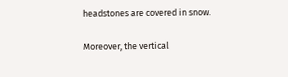headstones are covered in snow.

Moreover, the vertical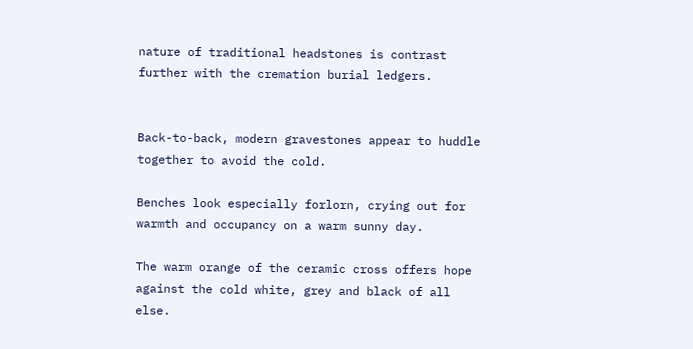nature of traditional headstones is contrast further with the cremation burial ledgers.


Back-to-back, modern gravestones appear to huddle together to avoid the cold.

Benches look especially forlorn, crying out for warmth and occupancy on a warm sunny day.

The warm orange of the ceramic cross offers hope against the cold white, grey and black of all else.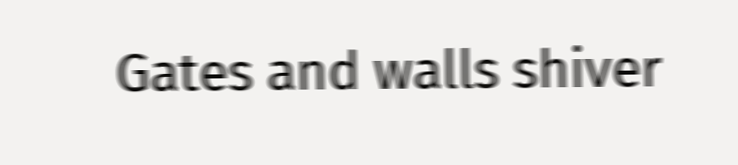Gates and walls shiver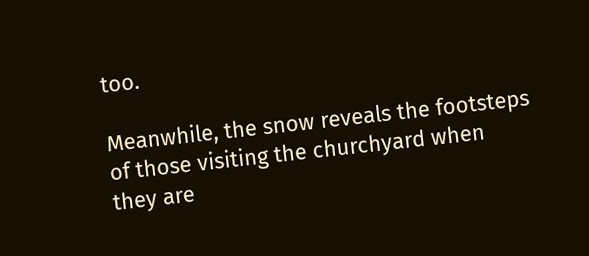too.

Meanwhile, the snow reveals the footsteps of those visiting the churchyard when they are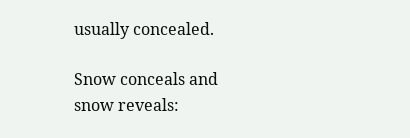usually concealed.

Snow conceals and snow reveals: